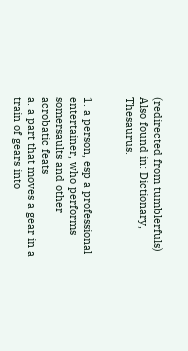(redirected from tumblerfuls)
Also found in: Dictionary, Thesaurus.


1. a person, esp a professional entertainer, who performs somersaults and other acrobatic feats
a. a part that moves a gear in a train of gears into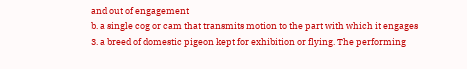and out of engagement
b. a single cog or cam that transmits motion to the part with which it engages
3. a breed of domestic pigeon kept for exhibition or flying. The performing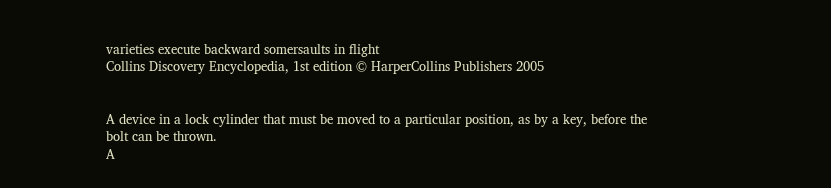varieties execute backward somersaults in flight
Collins Discovery Encyclopedia, 1st edition © HarperCollins Publishers 2005


A device in a lock cylinder that must be moved to a particular position, as by a key, before the bolt can be thrown.
A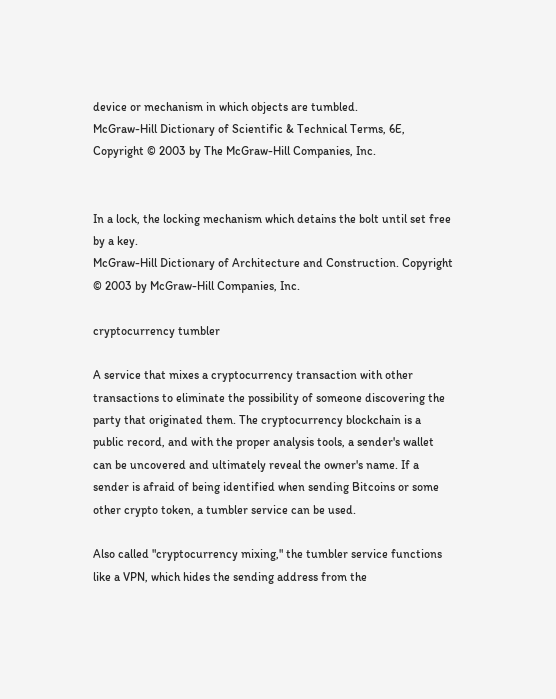device or mechanism in which objects are tumbled.
McGraw-Hill Dictionary of Scientific & Technical Terms, 6E, Copyright © 2003 by The McGraw-Hill Companies, Inc.


In a lock, the locking mechanism which detains the bolt until set free by a key.
McGraw-Hill Dictionary of Architecture and Construction. Copyright © 2003 by McGraw-Hill Companies, Inc.

cryptocurrency tumbler

A service that mixes a cryptocurrency transaction with other transactions to eliminate the possibility of someone discovering the party that originated them. The cryptocurrency blockchain is a public record, and with the proper analysis tools, a sender's wallet can be uncovered and ultimately reveal the owner's name. If a sender is afraid of being identified when sending Bitcoins or some other crypto token, a tumbler service can be used.

Also called "cryptocurrency mixing," the tumbler service functions like a VPN, which hides the sending address from the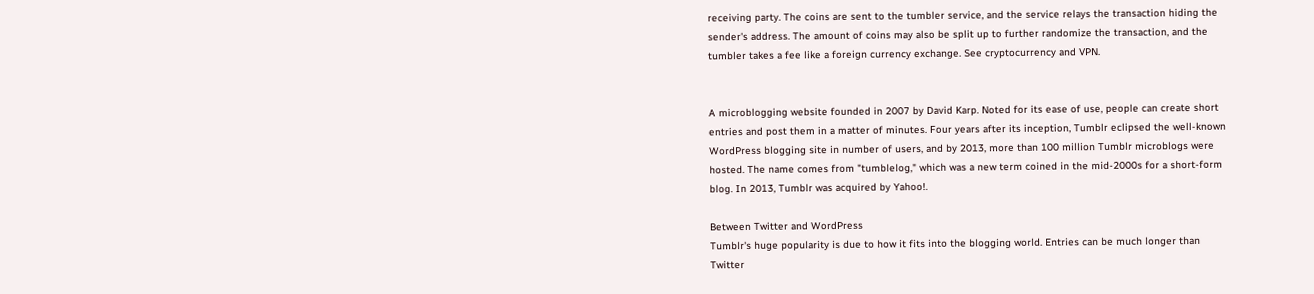receiving party. The coins are sent to the tumbler service, and the service relays the transaction hiding the sender's address. The amount of coins may also be split up to further randomize the transaction, and the tumbler takes a fee like a foreign currency exchange. See cryptocurrency and VPN.


A microblogging website founded in 2007 by David Karp. Noted for its ease of use, people can create short entries and post them in a matter of minutes. Four years after its inception, Tumblr eclipsed the well-known WordPress blogging site in number of users, and by 2013, more than 100 million Tumblr microblogs were hosted. The name comes from "tumblelog," which was a new term coined in the mid-2000s for a short-form blog. In 2013, Tumblr was acquired by Yahoo!.

Between Twitter and WordPress
Tumblr's huge popularity is due to how it fits into the blogging world. Entries can be much longer than Twitter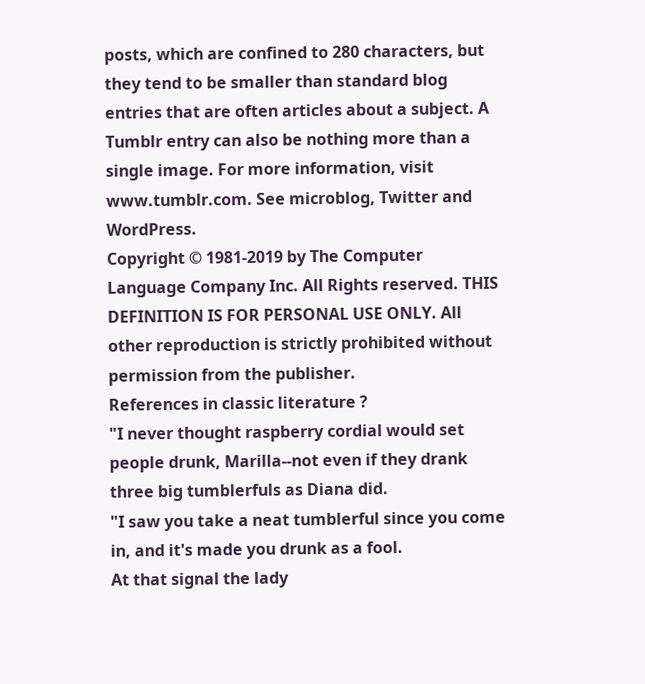posts, which are confined to 280 characters, but they tend to be smaller than standard blog entries that are often articles about a subject. A Tumblr entry can also be nothing more than a single image. For more information, visit www.tumblr.com. See microblog, Twitter and WordPress.
Copyright © 1981-2019 by The Computer Language Company Inc. All Rights reserved. THIS DEFINITION IS FOR PERSONAL USE ONLY. All other reproduction is strictly prohibited without permission from the publisher.
References in classic literature ?
"I never thought raspberry cordial would set people drunk, Marilla--not even if they drank three big tumblerfuls as Diana did.
"I saw you take a neat tumblerful since you come in, and it's made you drunk as a fool.
At that signal the lady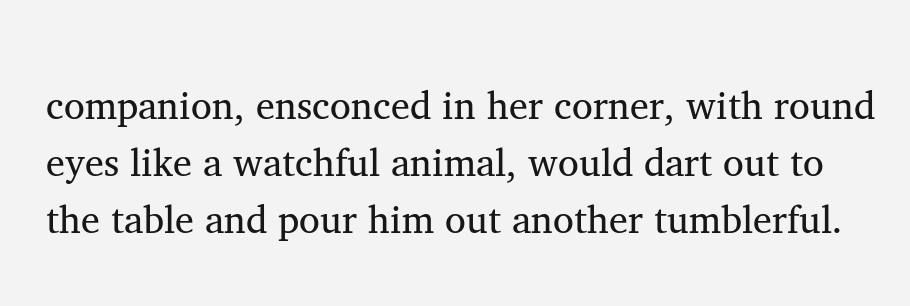companion, ensconced in her corner, with round eyes like a watchful animal, would dart out to the table and pour him out another tumblerful.